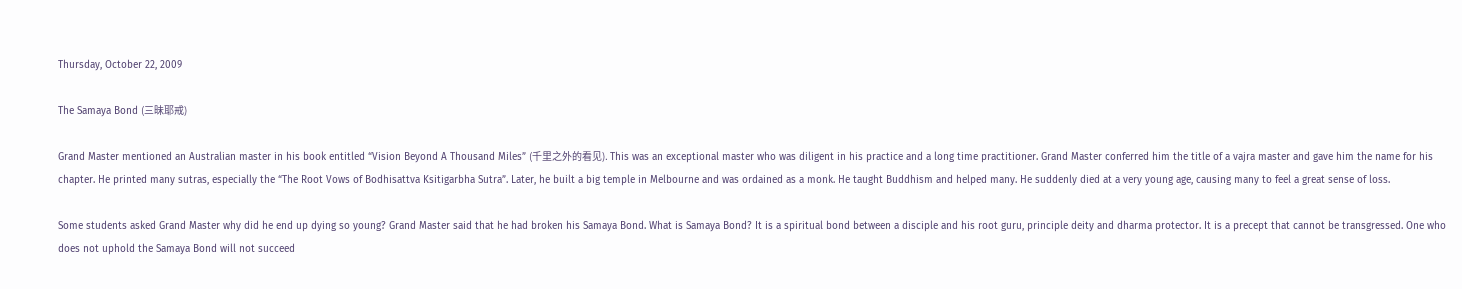Thursday, October 22, 2009

The Samaya Bond (三昧耶戒)

Grand Master mentioned an Australian master in his book entitled “Vision Beyond A Thousand Miles” (千里之外的看见). This was an exceptional master who was diligent in his practice and a long time practitioner. Grand Master conferred him the title of a vajra master and gave him the name for his chapter. He printed many sutras, especially the “The Root Vows of Bodhisattva Ksitigarbha Sutra”. Later, he built a big temple in Melbourne and was ordained as a monk. He taught Buddhism and helped many. He suddenly died at a very young age, causing many to feel a great sense of loss.

Some students asked Grand Master why did he end up dying so young? Grand Master said that he had broken his Samaya Bond. What is Samaya Bond? It is a spiritual bond between a disciple and his root guru, principle deity and dharma protector. It is a precept that cannot be transgressed. One who does not uphold the Samaya Bond will not succeed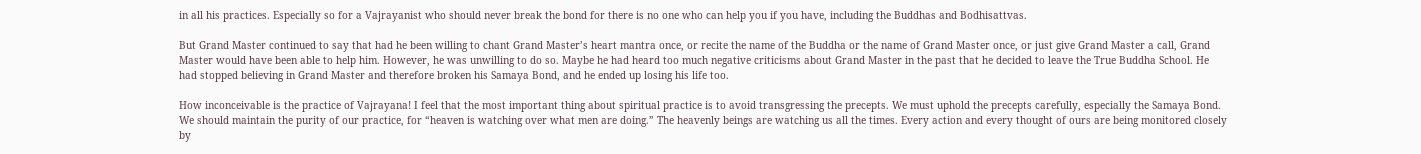in all his practices. Especially so for a Vajrayanist who should never break the bond for there is no one who can help you if you have, including the Buddhas and Bodhisattvas.

But Grand Master continued to say that had he been willing to chant Grand Master’s heart mantra once, or recite the name of the Buddha or the name of Grand Master once, or just give Grand Master a call, Grand Master would have been able to help him. However, he was unwilling to do so. Maybe he had heard too much negative criticisms about Grand Master in the past that he decided to leave the True Buddha School. He had stopped believing in Grand Master and therefore broken his Samaya Bond, and he ended up losing his life too.

How inconceivable is the practice of Vajrayana! I feel that the most important thing about spiritual practice is to avoid transgressing the precepts. We must uphold the precepts carefully, especially the Samaya Bond. We should maintain the purity of our practice, for “heaven is watching over what men are doing.” The heavenly beings are watching us all the times. Every action and every thought of ours are being monitored closely by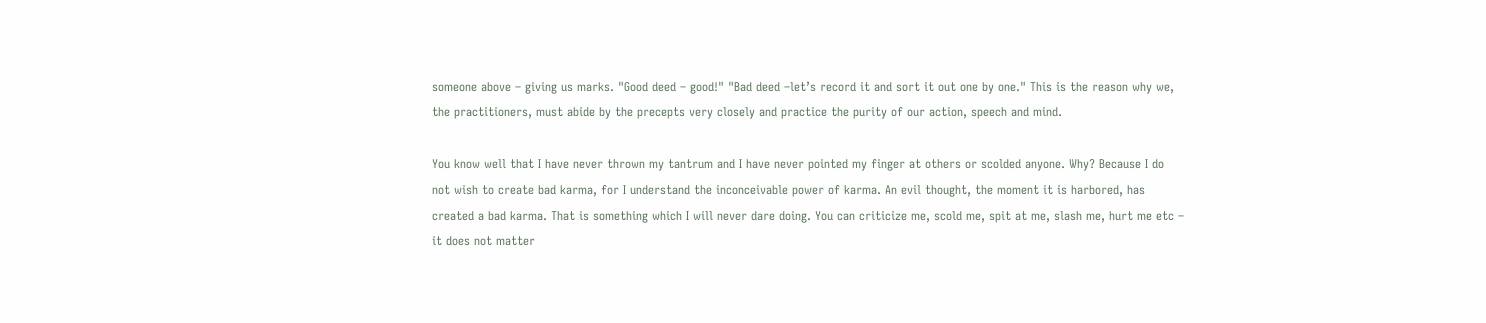someone above – giving us marks. "Good deed – good!" "Bad deed –let’s record it and sort it out one by one." This is the reason why we, the practitioners, must abide by the precepts very closely and practice the purity of our action, speech and mind.

You know well that I have never thrown my tantrum and I have never pointed my finger at others or scolded anyone. Why? Because I do not wish to create bad karma, for I understand the inconceivable power of karma. An evil thought, the moment it is harbored, has created a bad karma. That is something which I will never dare doing. You can criticize me, scold me, spit at me, slash me, hurt me etc – it does not matter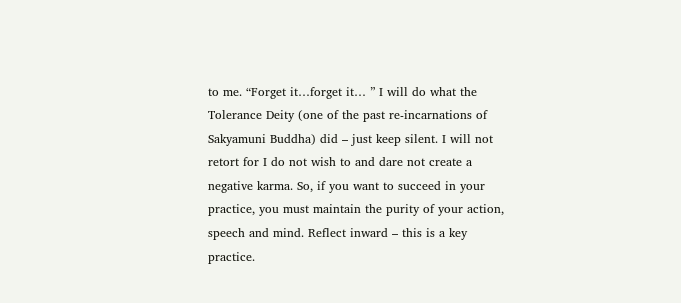to me. “Forget it…forget it… ” I will do what the Tolerance Deity (one of the past re-incarnations of Sakyamuni Buddha) did – just keep silent. I will not retort for I do not wish to and dare not create a negative karma. So, if you want to succeed in your practice, you must maintain the purity of your action, speech and mind. Reflect inward – this is a key practice.